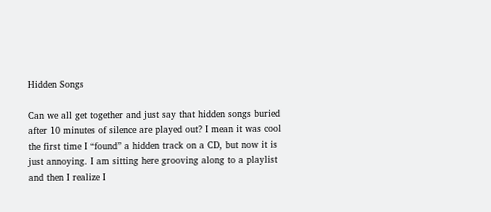Hidden Songs

Can we all get together and just say that hidden songs buried after 10 minutes of silence are played out? I mean it was cool the first time I “found” a hidden track on a CD, but now it is just annoying. I am sitting here grooving along to a playlist and then I realize I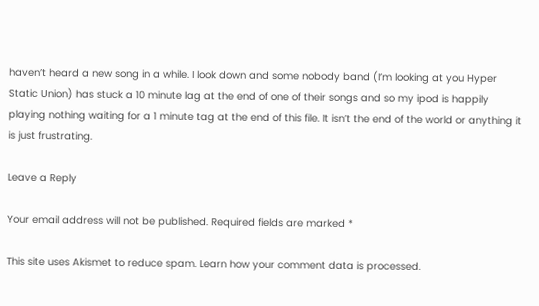haven’t heard a new song in a while. I look down and some nobody band (I’m looking at you Hyper Static Union) has stuck a 10 minute lag at the end of one of their songs and so my ipod is happily playing nothing waiting for a 1 minute tag at the end of this file. It isn’t the end of the world or anything it is just frustrating.

Leave a Reply

Your email address will not be published. Required fields are marked *

This site uses Akismet to reduce spam. Learn how your comment data is processed.